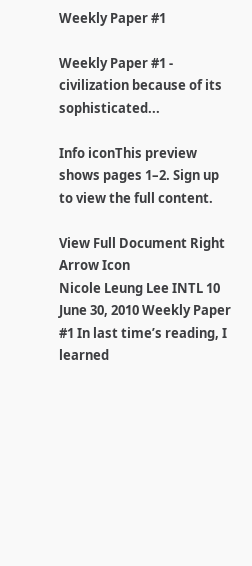Weekly Paper #1

Weekly Paper #1 - civilization because of its sophisticated...

Info iconThis preview shows pages 1–2. Sign up to view the full content.

View Full Document Right Arrow Icon
Nicole Leung Lee INTL 10 June 30, 2010 Weekly Paper #1 In last time’s reading, I learned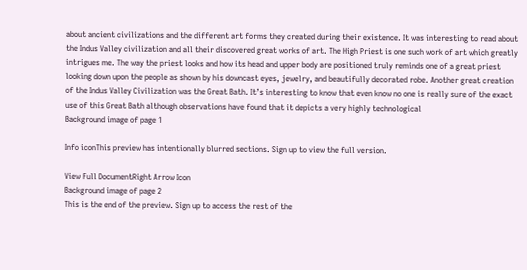about ancient civilizations and the different art forms they created during their existence. It was interesting to read about the Indus Valley civilization and all their discovered great works of art. The High Priest is one such work of art which greatly intrigues me. The way the priest looks and how its head and upper body are positioned truly reminds one of a great priest looking down upon the people as shown by his downcast eyes, jewelry, and beautifully decorated robe. Another great creation of the Indus Valley Civilization was the Great Bath. It’s interesting to know that even know no one is really sure of the exact use of this Great Bath although observations have found that it depicts a very highly technological
Background image of page 1

Info iconThis preview has intentionally blurred sections. Sign up to view the full version.

View Full DocumentRight Arrow Icon
Background image of page 2
This is the end of the preview. Sign up to access the rest of the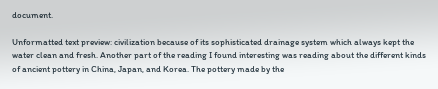document.

Unformatted text preview: civilization because of its sophisticated drainage system which always kept the water clean and fresh. Another part of the reading I found interesting was reading about the different kinds of ancient pottery in China, Japan, and Korea. The pottery made by the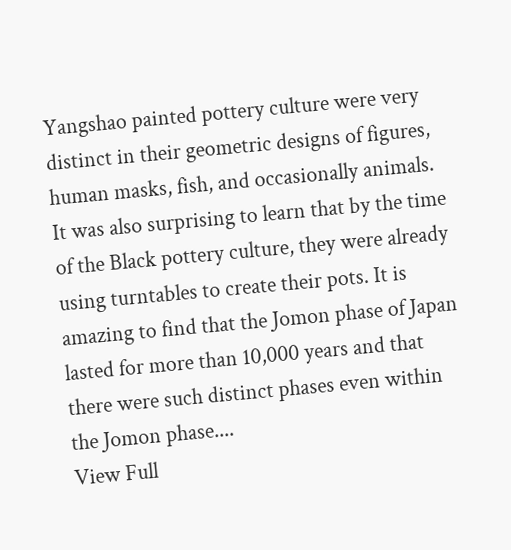Yangshao painted pottery culture were very distinct in their geometric designs of figures, human masks, fish, and occasionally animals. It was also surprising to learn that by the time of the Black pottery culture, they were already using turntables to create their pots. It is amazing to find that the Jomon phase of Japan lasted for more than 10,000 years and that there were such distinct phases even within the Jomon phase....
View Full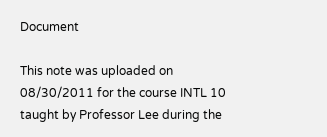Document

This note was uploaded on 08/30/2011 for the course INTL 10 taught by Professor Lee during the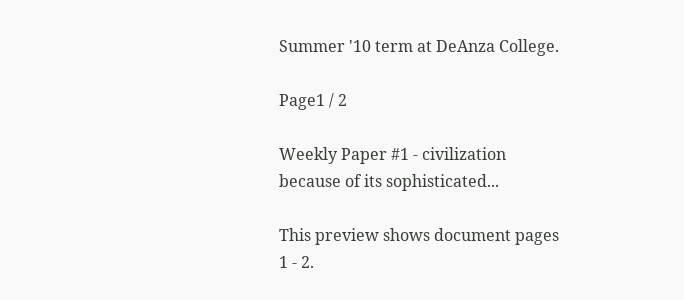Summer '10 term at DeAnza College.

Page1 / 2

Weekly Paper #1 - civilization because of its sophisticated...

This preview shows document pages 1 - 2.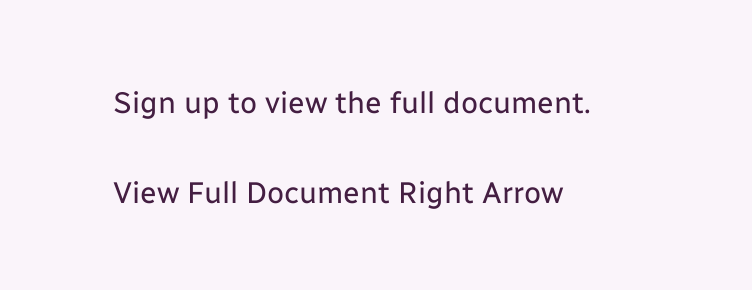Sign up to view the full document.

View Full Document Right Arrow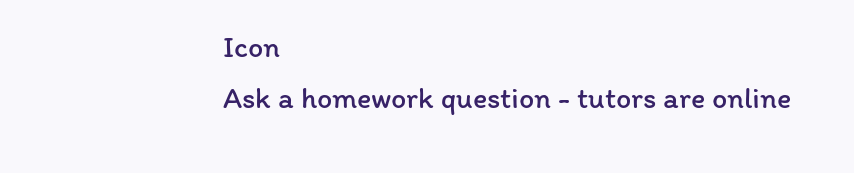Icon
Ask a homework question - tutors are online